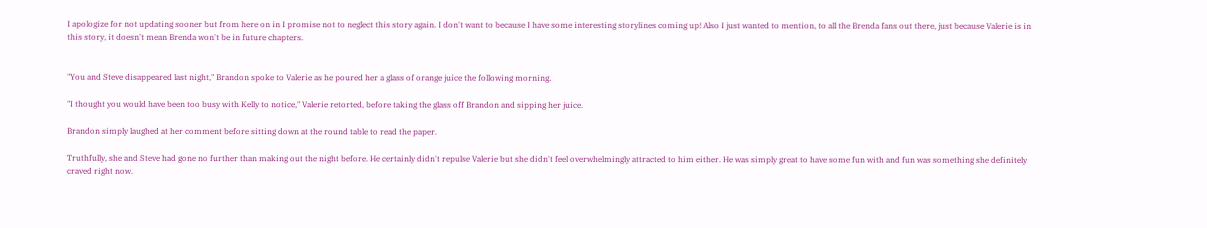I apologize for not updating sooner but from here on in I promise not to neglect this story again. I don't want to because I have some interesting storylines coming up! Also I just wanted to mention, to all the Brenda fans out there, just because Valerie is in this story, it doesn't mean Brenda won't be in future chapters.


"You and Steve disappeared last night," Brandon spoke to Valerie as he poured her a glass of orange juice the following morning.

"I thought you would have been too busy with Kelly to notice," Valerie retorted, before taking the glass off Brandon and sipping her juice.

Brandon simply laughed at her comment before sitting down at the round table to read the paper.

Truthfully, she and Steve had gone no further than making out the night before. He certainly didn't repulse Valerie but she didn't feel overwhelmingly attracted to him either. He was simply great to have some fun with and fun was something she definitely craved right now.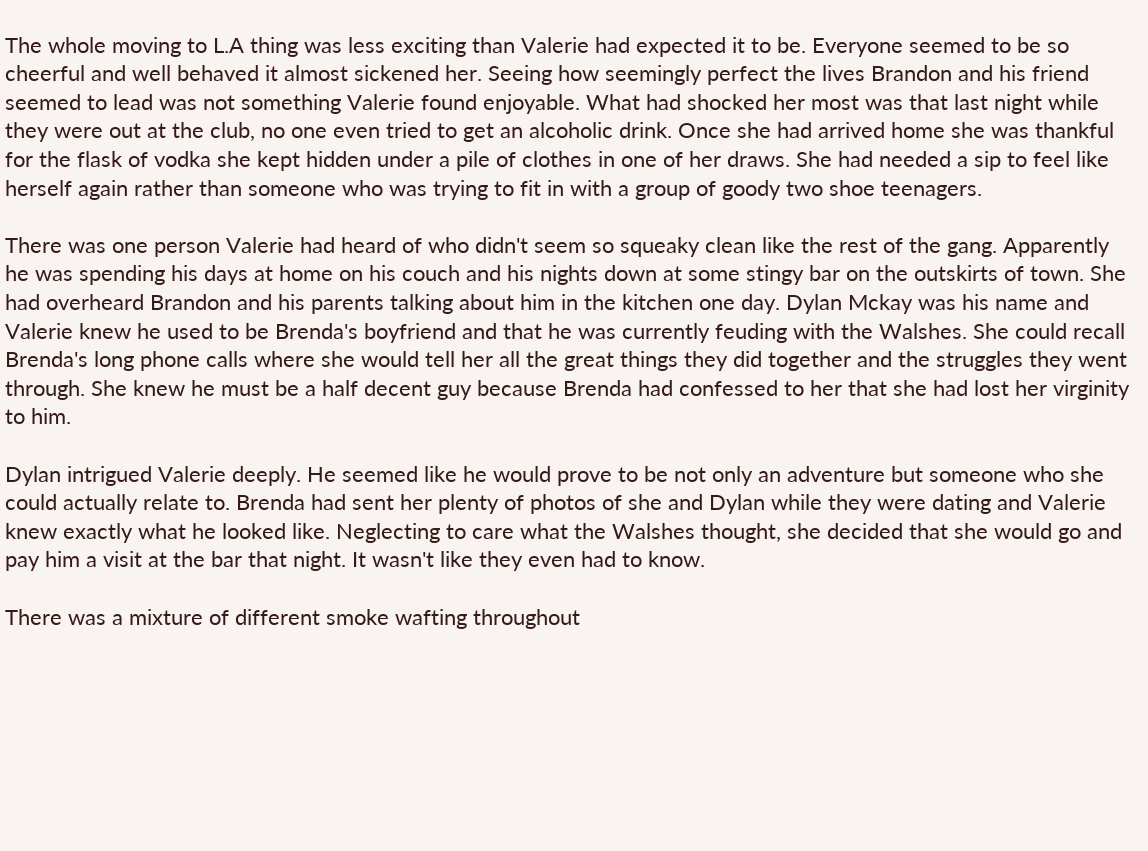The whole moving to L.A thing was less exciting than Valerie had expected it to be. Everyone seemed to be so cheerful and well behaved it almost sickened her. Seeing how seemingly perfect the lives Brandon and his friend seemed to lead was not something Valerie found enjoyable. What had shocked her most was that last night while they were out at the club, no one even tried to get an alcoholic drink. Once she had arrived home she was thankful for the flask of vodka she kept hidden under a pile of clothes in one of her draws. She had needed a sip to feel like herself again rather than someone who was trying to fit in with a group of goody two shoe teenagers.

There was one person Valerie had heard of who didn't seem so squeaky clean like the rest of the gang. Apparently he was spending his days at home on his couch and his nights down at some stingy bar on the outskirts of town. She had overheard Brandon and his parents talking about him in the kitchen one day. Dylan Mckay was his name and Valerie knew he used to be Brenda's boyfriend and that he was currently feuding with the Walshes. She could recall Brenda's long phone calls where she would tell her all the great things they did together and the struggles they went through. She knew he must be a half decent guy because Brenda had confessed to her that she had lost her virginity to him.

Dylan intrigued Valerie deeply. He seemed like he would prove to be not only an adventure but someone who she could actually relate to. Brenda had sent her plenty of photos of she and Dylan while they were dating and Valerie knew exactly what he looked like. Neglecting to care what the Walshes thought, she decided that she would go and pay him a visit at the bar that night. It wasn't like they even had to know.

There was a mixture of different smoke wafting throughout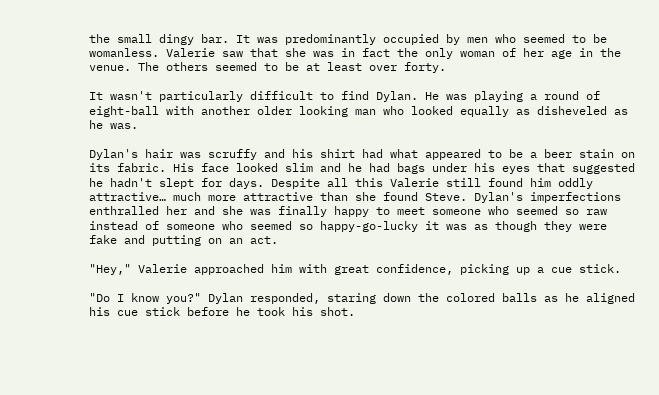the small dingy bar. It was predominantly occupied by men who seemed to be womanless. Valerie saw that she was in fact the only woman of her age in the venue. The others seemed to be at least over forty.

It wasn't particularly difficult to find Dylan. He was playing a round of eight-ball with another older looking man who looked equally as disheveled as he was.

Dylan's hair was scruffy and his shirt had what appeared to be a beer stain on its fabric. His face looked slim and he had bags under his eyes that suggested he hadn't slept for days. Despite all this Valerie still found him oddly attractive… much more attractive than she found Steve. Dylan's imperfections enthralled her and she was finally happy to meet someone who seemed so raw instead of someone who seemed so happy-go-lucky it was as though they were fake and putting on an act.

"Hey," Valerie approached him with great confidence, picking up a cue stick.

"Do I know you?" Dylan responded, staring down the colored balls as he aligned his cue stick before he took his shot.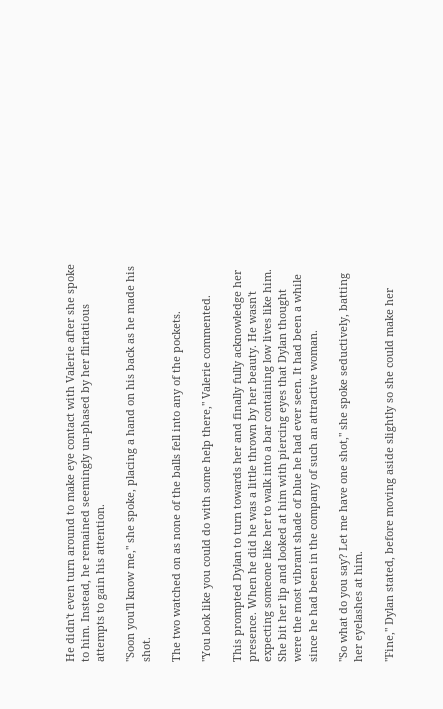He didn't even turn around to make eye contact with Valerie after she spoke to him. Instead, he remained seemingly un-phased by her flirtatious attempts to gain his attention.

"Soon you'll know me," she spoke, placing a hand on his back as he made his shot.

The two watched on as none of the balls fell into any of the pockets.

"You look like you could do with some help there," Valerie commented.

This prompted Dylan to turn towards her and finally fully acknowledge her presence. When he did he was a little thrown by her beauty. He wasn't expecting someone like her to walk into a bar containing low lives like him. She bit her lip and looked at him with piercing eyes that Dylan thought were the most vibrant shade of blue he had ever seen. It had been a while since he had been in the company of such an attractive woman.

"So what do you say? Let me have one shot," she spoke seductively, batting her eyelashes at him.

"Fine," Dylan stated, before moving aside slightly so she could make her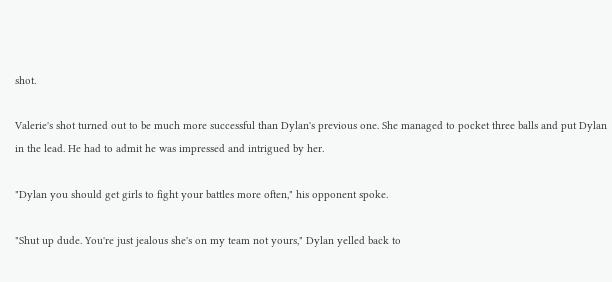shot.

Valerie's shot turned out to be much more successful than Dylan's previous one. She managed to pocket three balls and put Dylan in the lead. He had to admit he was impressed and intrigued by her.

"Dylan you should get girls to fight your battles more often," his opponent spoke.

"Shut up dude. You're just jealous she's on my team not yours," Dylan yelled back to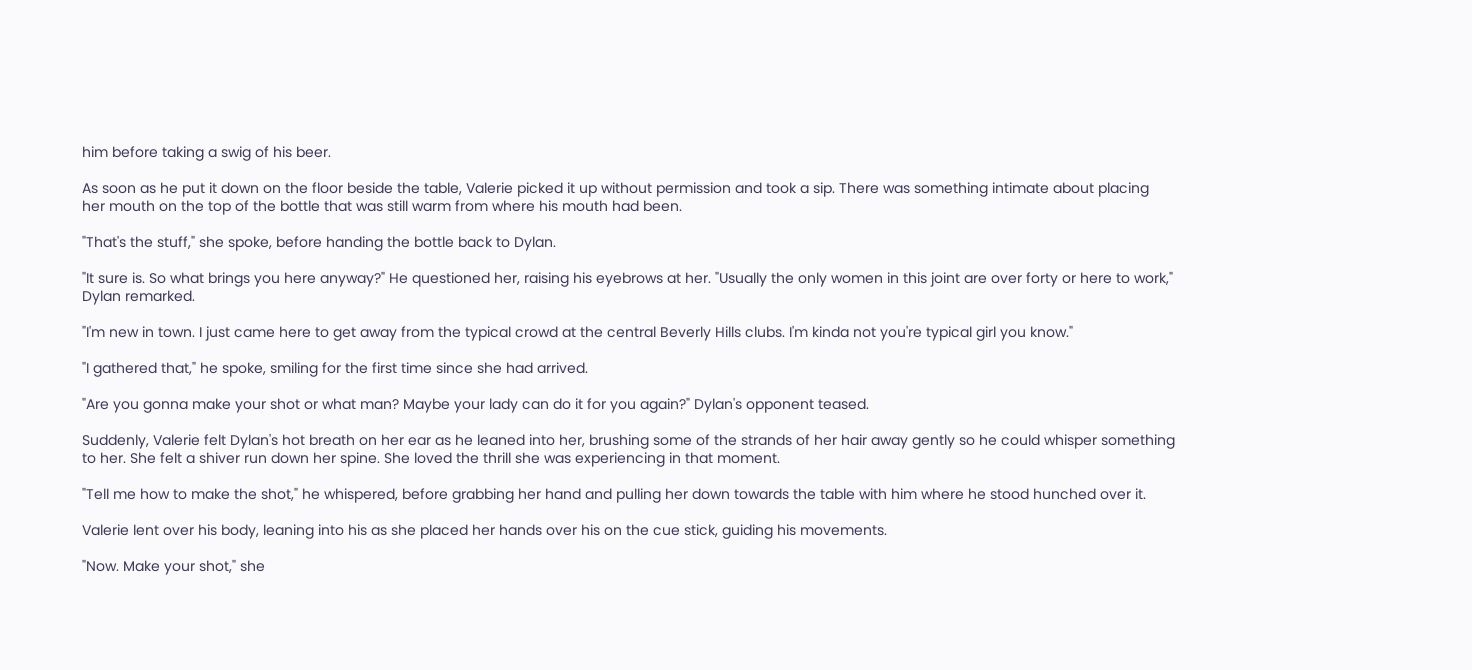him before taking a swig of his beer.

As soon as he put it down on the floor beside the table, Valerie picked it up without permission and took a sip. There was something intimate about placing her mouth on the top of the bottle that was still warm from where his mouth had been.

"That's the stuff," she spoke, before handing the bottle back to Dylan.

"It sure is. So what brings you here anyway?" He questioned her, raising his eyebrows at her. "Usually the only women in this joint are over forty or here to work," Dylan remarked.

"I'm new in town. I just came here to get away from the typical crowd at the central Beverly Hills clubs. I'm kinda not you're typical girl you know."

"I gathered that," he spoke, smiling for the first time since she had arrived.

"Are you gonna make your shot or what man? Maybe your lady can do it for you again?" Dylan's opponent teased.

Suddenly, Valerie felt Dylan's hot breath on her ear as he leaned into her, brushing some of the strands of her hair away gently so he could whisper something to her. She felt a shiver run down her spine. She loved the thrill she was experiencing in that moment.

"Tell me how to make the shot," he whispered, before grabbing her hand and pulling her down towards the table with him where he stood hunched over it.

Valerie lent over his body, leaning into his as she placed her hands over his on the cue stick, guiding his movements.

"Now. Make your shot," she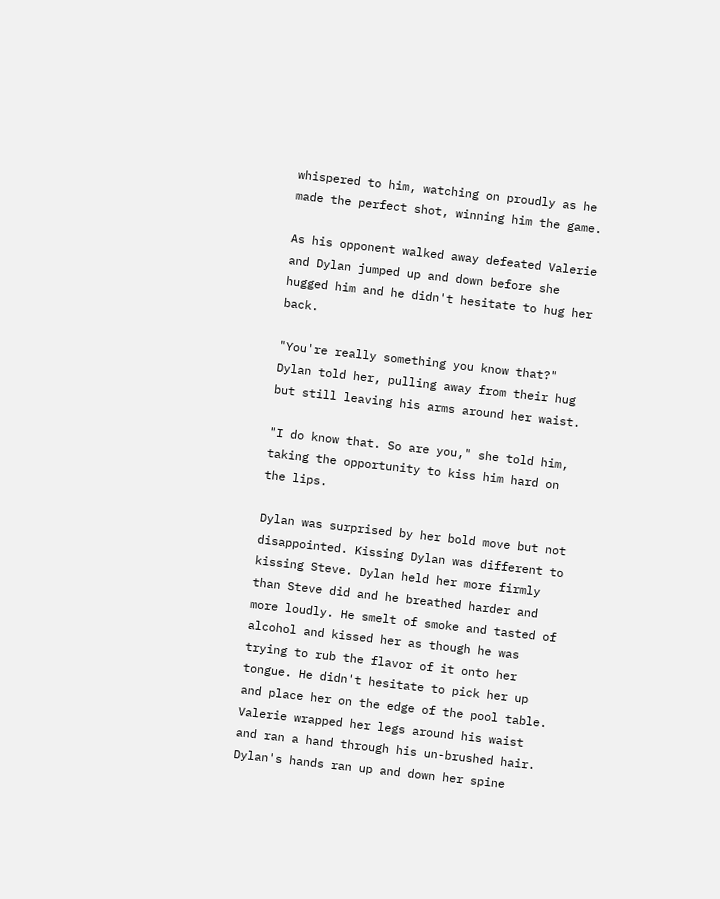whispered to him, watching on proudly as he made the perfect shot, winning him the game.

As his opponent walked away defeated Valerie and Dylan jumped up and down before she hugged him and he didn't hesitate to hug her back.

"You're really something you know that?" Dylan told her, pulling away from their hug but still leaving his arms around her waist.

"I do know that. So are you," she told him, taking the opportunity to kiss him hard on the lips.

Dylan was surprised by her bold move but not disappointed. Kissing Dylan was different to kissing Steve. Dylan held her more firmly than Steve did and he breathed harder and more loudly. He smelt of smoke and tasted of alcohol and kissed her as though he was trying to rub the flavor of it onto her tongue. He didn't hesitate to pick her up and place her on the edge of the pool table. Valerie wrapped her legs around his waist and ran a hand through his un-brushed hair. Dylan's hands ran up and down her spine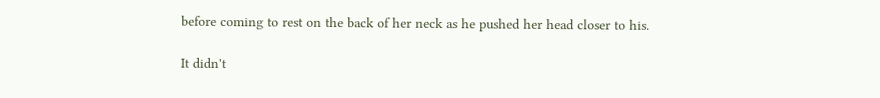before coming to rest on the back of her neck as he pushed her head closer to his.

It didn't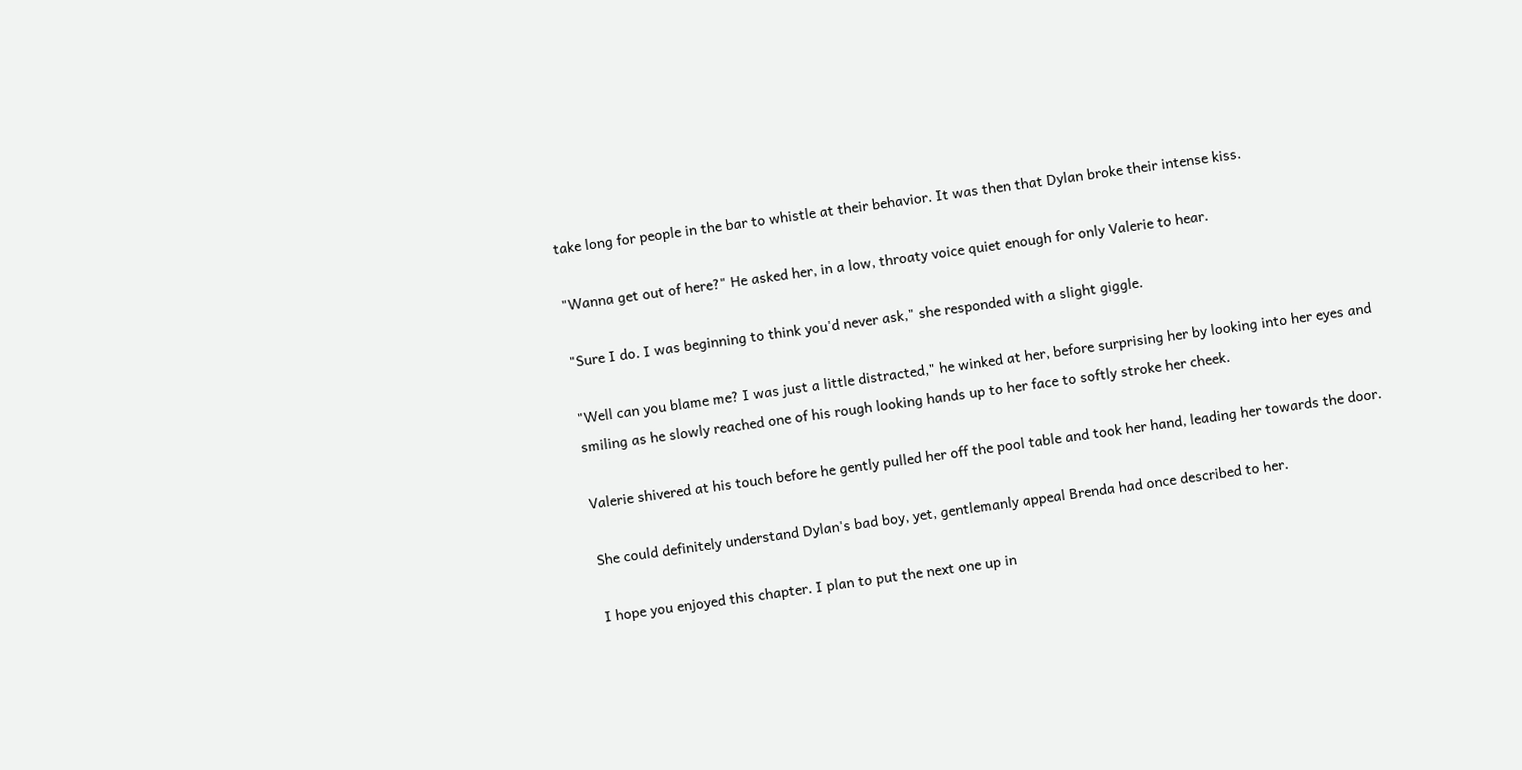take long for people in the bar to whistle at their behavior. It was then that Dylan broke their intense kiss.

"Wanna get out of here?" He asked her, in a low, throaty voice quiet enough for only Valerie to hear.

"Sure I do. I was beginning to think you'd never ask," she responded with a slight giggle.

"Well can you blame me? I was just a little distracted," he winked at her, before surprising her by looking into her eyes and smiling as he slowly reached one of his rough looking hands up to her face to softly stroke her cheek.

Valerie shivered at his touch before he gently pulled her off the pool table and took her hand, leading her towards the door.

She could definitely understand Dylan's bad boy, yet, gentlemanly appeal Brenda had once described to her.

I hope you enjoyed this chapter. I plan to put the next one up in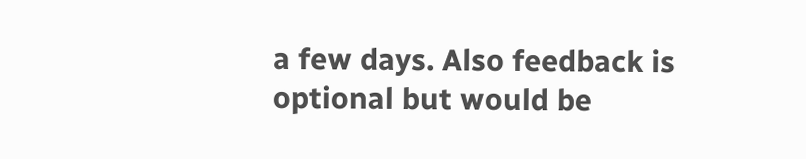a few days. Also feedback is optional but would be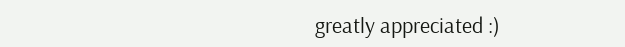greatly appreciated :)